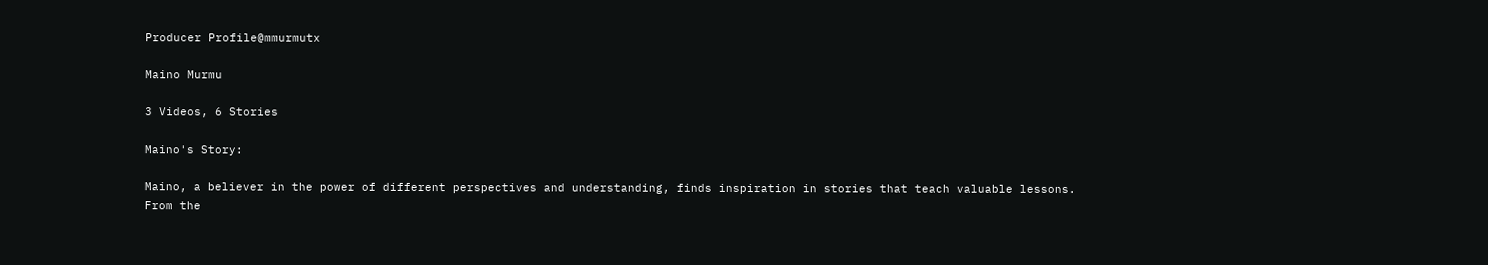Producer Profile@mmurmutx

Maino Murmu

3 Videos, 6 Stories

Maino's Story:

Maino, a believer in the power of different perspectives and understanding, finds inspiration in stories that teach valuable lessons. From the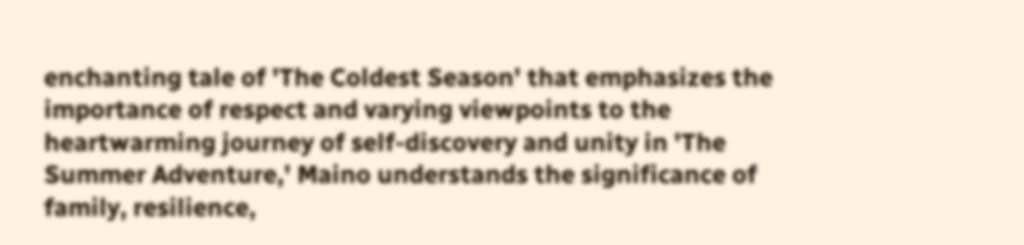enchanting tale of 'The Coldest Season' that emphasizes the importance of respect and varying viewpoints to the heartwarming journey of self-discovery and unity in 'The Summer Adventure,' Maino understands the significance of family, resilience,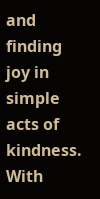and finding joy in simple acts of kindness. With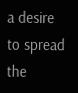a desire to spread the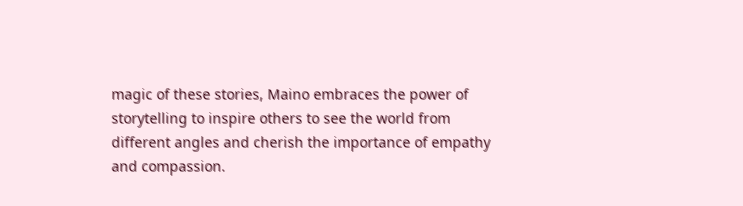magic of these stories, Maino embraces the power of storytelling to inspire others to see the world from different angles and cherish the importance of empathy and compassion.